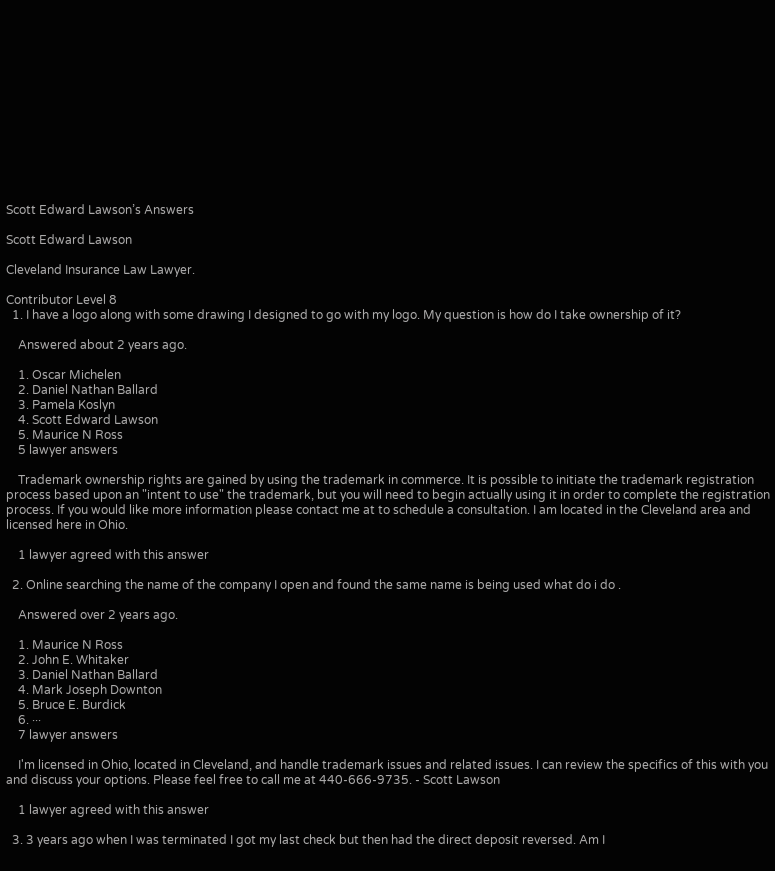Scott Edward Lawson’s Answers

Scott Edward Lawson

Cleveland Insurance Law Lawyer.

Contributor Level 8
  1. I have a logo along with some drawing I designed to go with my logo. My question is how do I take ownership of it?

    Answered about 2 years ago.

    1. Oscar Michelen
    2. Daniel Nathan Ballard
    3. Pamela Koslyn
    4. Scott Edward Lawson
    5. Maurice N Ross
    5 lawyer answers

    Trademark ownership rights are gained by using the trademark in commerce. It is possible to initiate the trademark registration process based upon an "intent to use" the trademark, but you will need to begin actually using it in order to complete the registration process. If you would like more information please contact me at to schedule a consultation. I am located in the Cleveland area and licensed here in Ohio.

    1 lawyer agreed with this answer

  2. Online searching the name of the company I open and found the same name is being used what do i do .

    Answered over 2 years ago.

    1. Maurice N Ross
    2. John E. Whitaker
    3. Daniel Nathan Ballard
    4. Mark Joseph Downton
    5. Bruce E. Burdick
    6. ···
    7 lawyer answers

    I'm licensed in Ohio, located in Cleveland, and handle trademark issues and related issues. I can review the specifics of this with you and discuss your options. Please feel free to call me at 440-666-9735. - Scott Lawson

    1 lawyer agreed with this answer

  3. 3 years ago when I was terminated I got my last check but then had the direct deposit reversed. Am I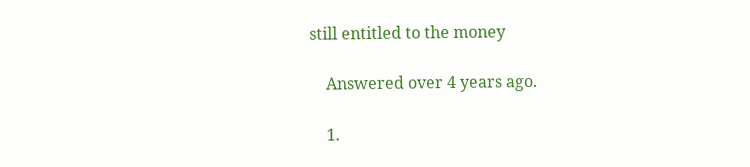still entitled to the money

    Answered over 4 years ago.

    1.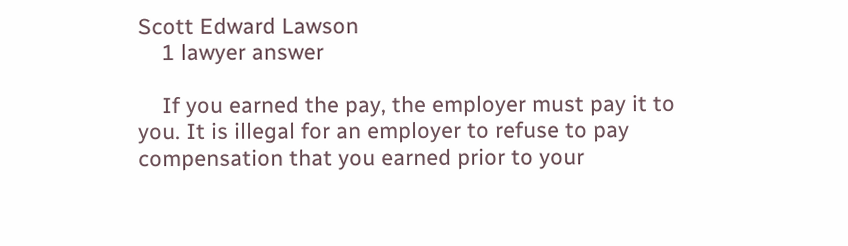Scott Edward Lawson
    1 lawyer answer

    If you earned the pay, the employer must pay it to you. It is illegal for an employer to refuse to pay compensation that you earned prior to your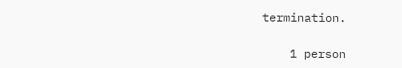termination.

    1 person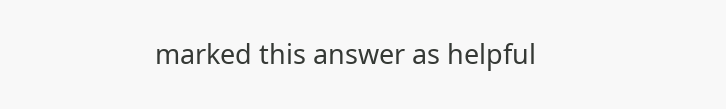marked this answer as helpful